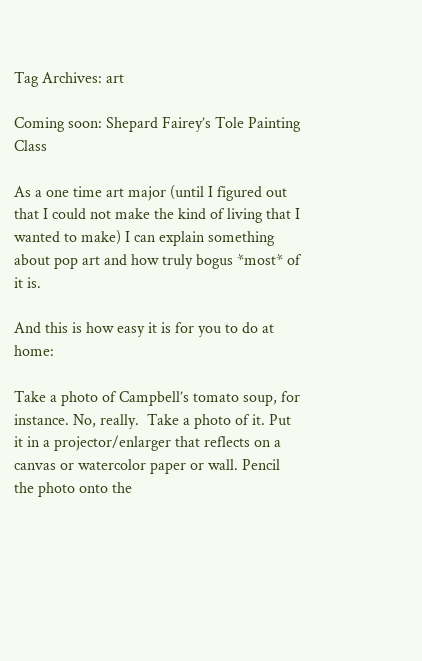Tag Archives: art

Coming soon: Shepard Fairey’s Tole Painting Class

As a one time art major (until I figured out that I could not make the kind of living that I wanted to make) I can explain something about pop art and how truly bogus *most* of  it is.

And this is how easy it is for you to do at home:

Take a photo of Campbell’s tomato soup, for instance. No, really.  Take a photo of it. Put it in a projector/enlarger that reflects on a canvas or watercolor paper or wall. Pencil the photo onto the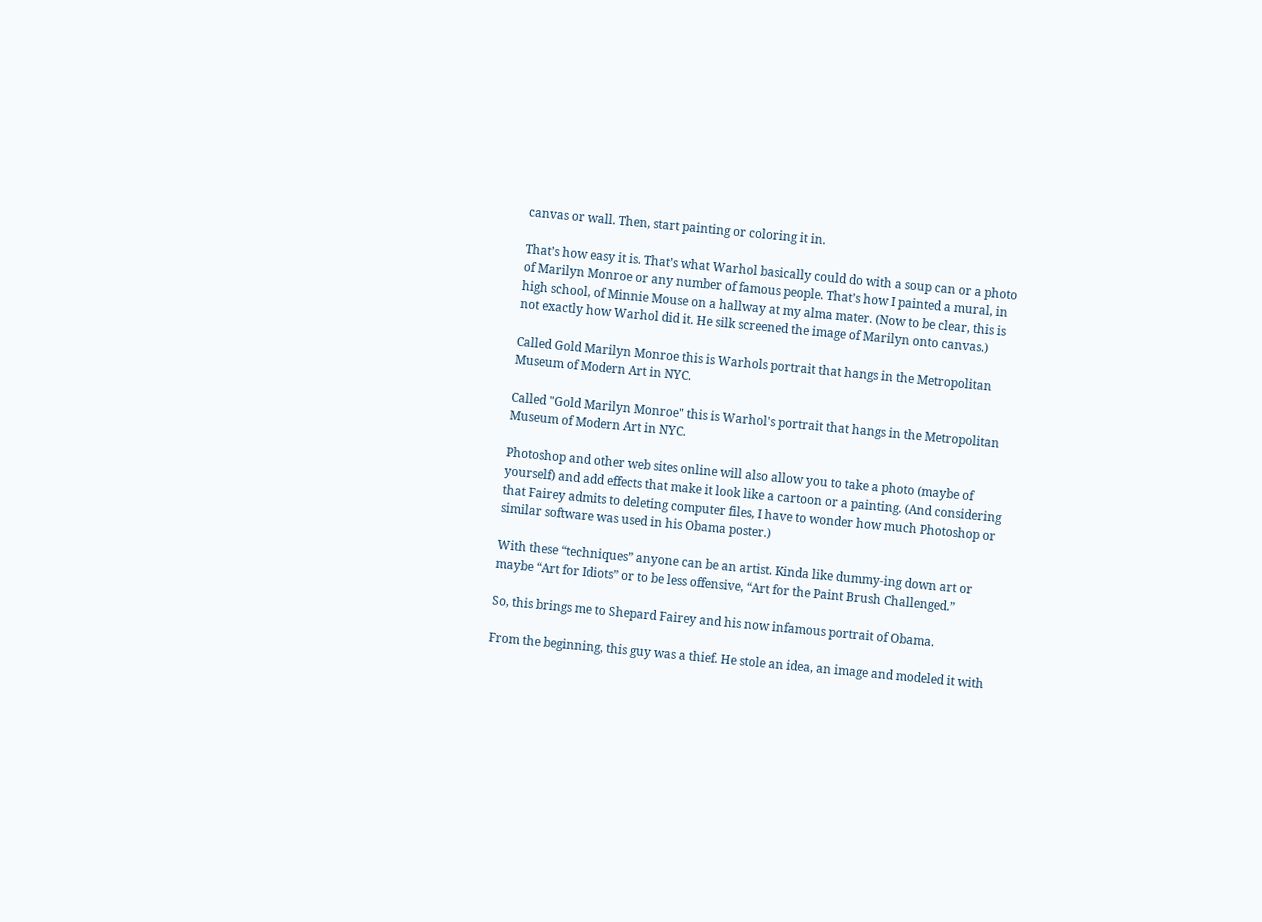canvas or wall. Then, start painting or coloring it in.

That’s how easy it is. That’s what Warhol basically could do with a soup can or a photo of Marilyn Monroe or any number of famous people. That’s how I painted a mural, in high school, of Minnie Mouse on a hallway at my alma mater. (Now to be clear, this is not exactly how Warhol did it. He silk screened the image of Marilyn onto canvas.)

Called Gold Marilyn Monroe this is Warhols portrait that hangs in the Metropolitan Museum of Modern Art in NYC.

Called "Gold Marilyn Monroe" this is Warhol's portrait that hangs in the Metropolitan Museum of Modern Art in NYC.

Photoshop and other web sites online will also allow you to take a photo (maybe of yourself) and add effects that make it look like a cartoon or a painting. (And considering that Fairey admits to deleting computer files, I have to wonder how much Photoshop or similar software was used in his Obama poster.)

With these “techniques” anyone can be an artist. Kinda like dummy-ing down art or maybe “Art for Idiots” or to be less offensive, “Art for the Paint Brush Challenged.”

So, this brings me to Shepard Fairey and his now infamous portrait of Obama.

From the beginning, this guy was a thief. He stole an idea, an image and modeled it with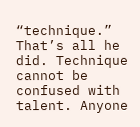“technique.” That’s all he did. Technique cannot be confused with talent. Anyone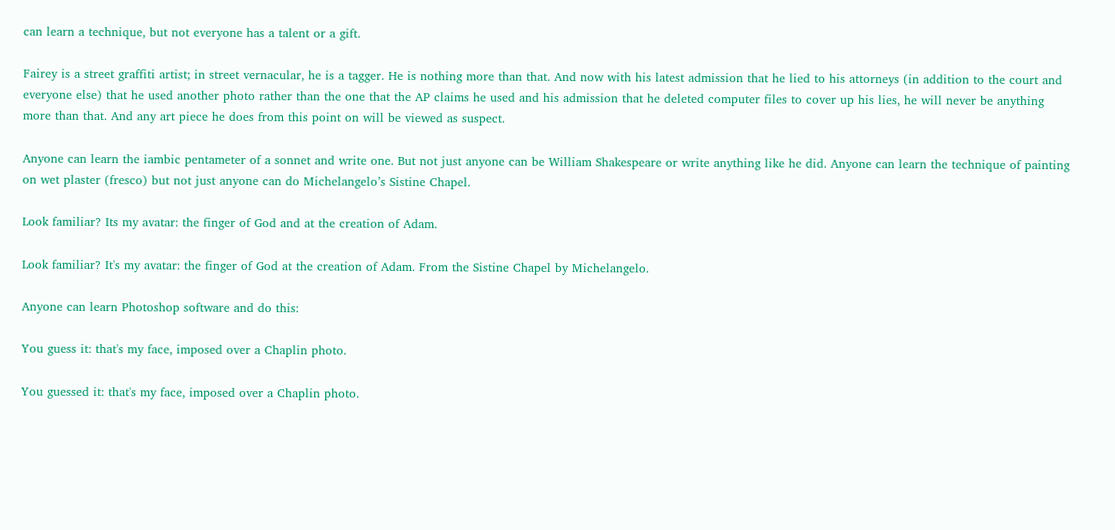can learn a technique, but not everyone has a talent or a gift.

Fairey is a street graffiti artist; in street vernacular, he is a tagger. He is nothing more than that. And now with his latest admission that he lied to his attorneys (in addition to the court and everyone else) that he used another photo rather than the one that the AP claims he used and his admission that he deleted computer files to cover up his lies, he will never be anything more than that. And any art piece he does from this point on will be viewed as suspect.

Anyone can learn the iambic pentameter of a sonnet and write one. But not just anyone can be William Shakespeare or write anything like he did. Anyone can learn the technique of painting on wet plaster (fresco) but not just anyone can do Michelangelo’s Sistine Chapel.

Look familiar? Its my avatar: the finger of God and at the creation of Adam.

Look familiar? It's my avatar: the finger of God at the creation of Adam. From the Sistine Chapel by Michelangelo.

Anyone can learn Photoshop software and do this:

You guess it: that's my face, imposed over a Chaplin photo.

You guessed it: that's my face, imposed over a Chaplin photo.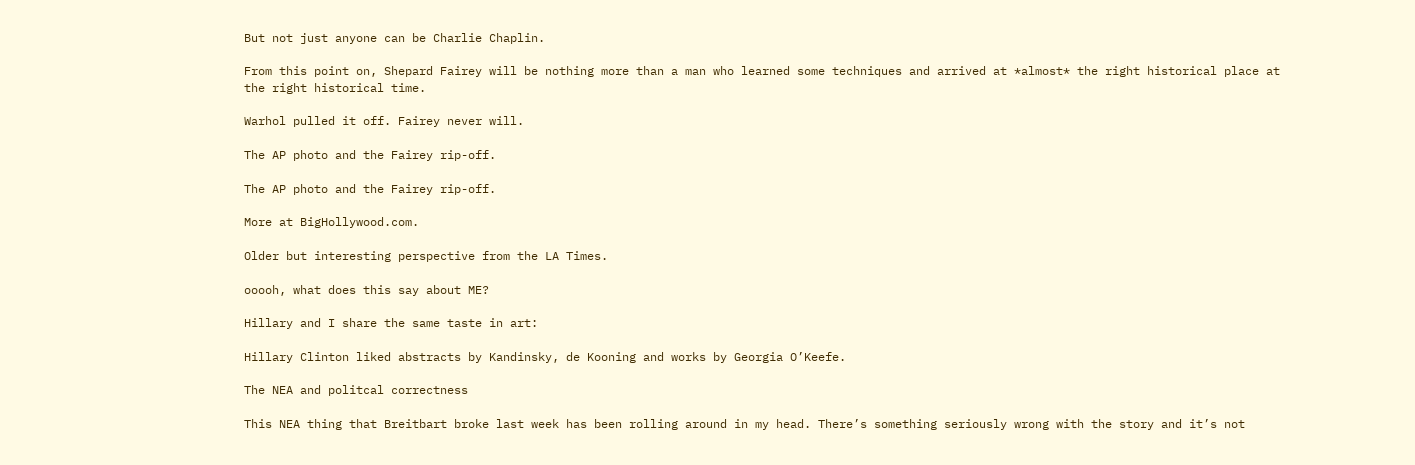But not just anyone can be Charlie Chaplin.

From this point on, Shepard Fairey will be nothing more than a man who learned some techniques and arrived at *almost* the right historical place at the right historical time.

Warhol pulled it off. Fairey never will.

The AP photo and the Fairey rip-off.

The AP photo and the Fairey rip-off.

More at BigHollywood.com.

Older but interesting perspective from the LA Times.

ooooh, what does this say about ME?

Hillary and I share the same taste in art:

Hillary Clinton liked abstracts by Kandinsky, de Kooning and works by Georgia O’Keefe.

The NEA and politcal correctness

This NEA thing that Breitbart broke last week has been rolling around in my head. There’s something seriously wrong with the story and it’s not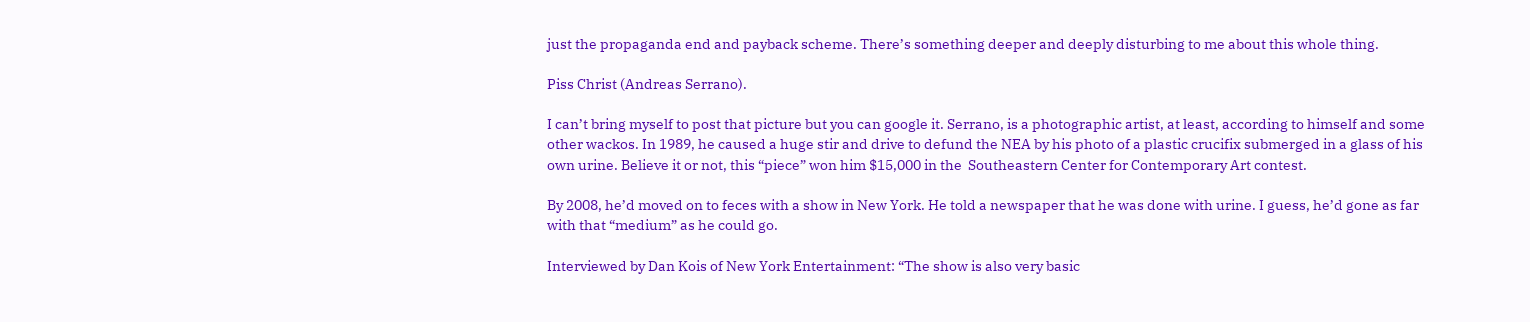just the propaganda end and payback scheme. There’s something deeper and deeply disturbing to me about this whole thing.

Piss Christ (Andreas Serrano).

I can’t bring myself to post that picture but you can google it. Serrano, is a photographic artist, at least, according to himself and some other wackos. In 1989, he caused a huge stir and drive to defund the NEA by his photo of a plastic crucifix submerged in a glass of his own urine. Believe it or not, this “piece” won him $15,000 in the  Southeastern Center for Contemporary Art contest.

By 2008, he’d moved on to feces with a show in New York. He told a newspaper that he was done with urine. I guess, he’d gone as far with that “medium” as he could go.

Interviewed by Dan Kois of New York Entertainment: “The show is also very basic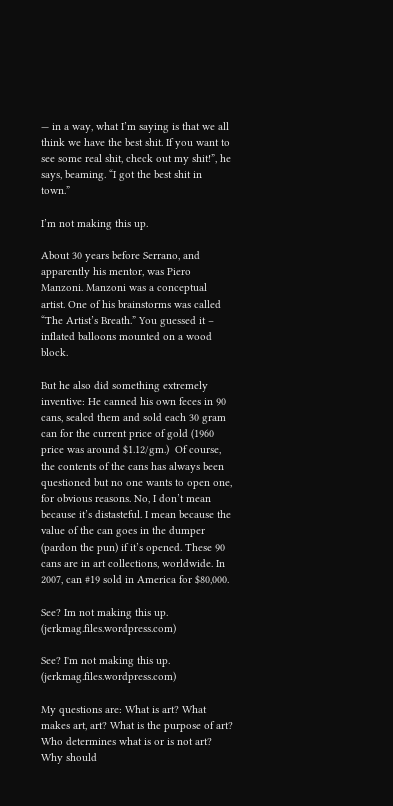— in a way, what I’m saying is that we all think we have the best shit. If you want to see some real shit, check out my shit!”, he says, beaming. “I got the best shit in town.”

I’m not making this up.

About 30 years before Serrano, and apparently his mentor, was Piero Manzoni. Manzoni was a conceptual artist. One of his brainstorms was called “The Artist’s Breath.” You guessed it – inflated balloons mounted on a wood block.

But he also did something extremely inventive: He canned his own feces in 90 cans, sealed them and sold each 30 gram can for the current price of gold (1960 price was around $1.12/gm.)  Of course, the contents of the cans has always been questioned but no one wants to open one, for obvious reasons. No, I don’t mean because it’s distasteful. I mean because the value of the can goes in the dumper (pardon the pun) if it’s opened. These 90 cans are in art collections, worldwide. In 2007, can #19 sold in America for $80,000.

See? Im not making this up. (jerkmag.files.wordpress.com)

See? I'm not making this up. (jerkmag.files.wordpress.com)

My questions are: What is art? What makes art, art? What is the purpose of art? Who determines what is or is not art? Why should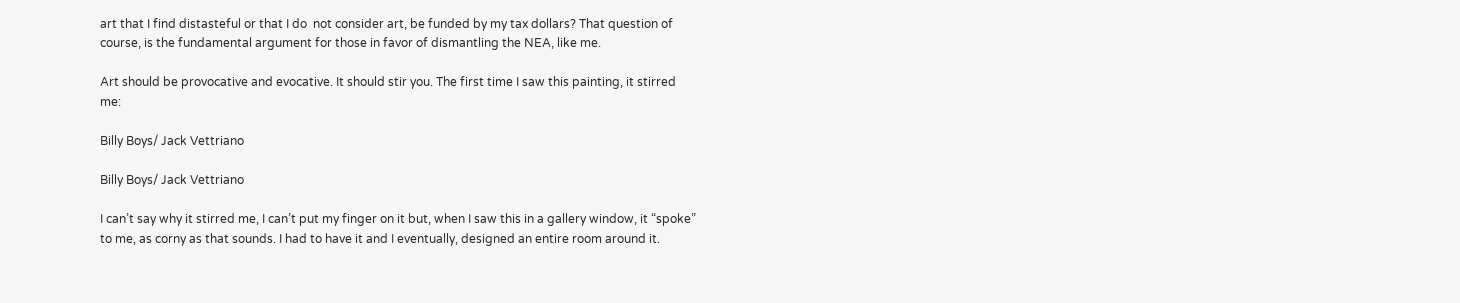art that I find distasteful or that I do  not consider art, be funded by my tax dollars? That question of course, is the fundamental argument for those in favor of dismantling the NEA, like me.

Art should be provocative and evocative. It should stir you. The first time I saw this painting, it stirred me:

Billy Boys/ Jack Vettriano

Billy Boys/ Jack Vettriano

I can’t say why it stirred me, I can’t put my finger on it but, when I saw this in a gallery window, it “spoke” to me, as corny as that sounds. I had to have it and I eventually, designed an entire room around it.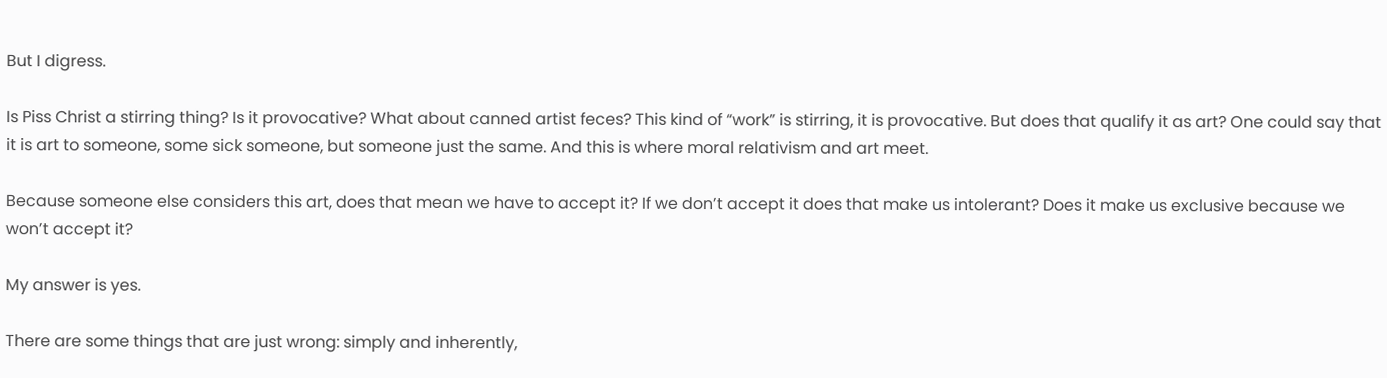But I digress.

Is Piss Christ a stirring thing? Is it provocative? What about canned artist feces? This kind of “work” is stirring, it is provocative. But does that qualify it as art? One could say that it is art to someone, some sick someone, but someone just the same. And this is where moral relativism and art meet.

Because someone else considers this art, does that mean we have to accept it? If we don’t accept it does that make us intolerant? Does it make us exclusive because we won’t accept it?

My answer is yes.

There are some things that are just wrong: simply and inherently,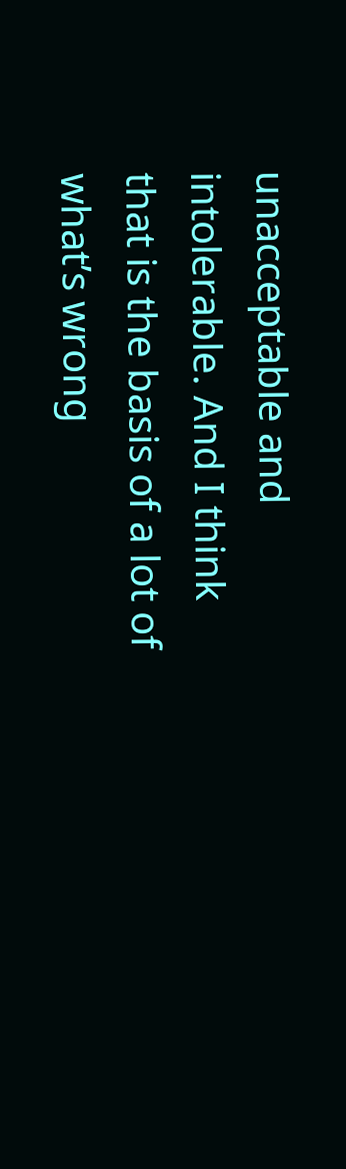unacceptable and intolerable. And I think that is the basis of a lot of what’s wrong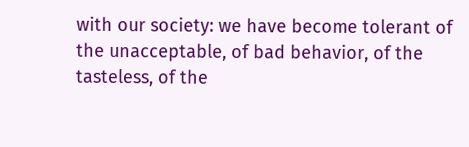with our society: we have become tolerant of the unacceptable, of bad behavior, of the tasteless, of the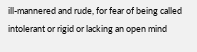ill-mannered and rude, for fear of being called intolerant or rigid or lacking an open mind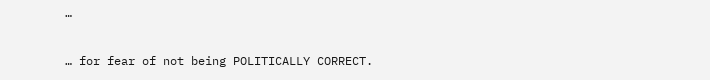…

… for fear of not being POLITICALLY CORRECT.